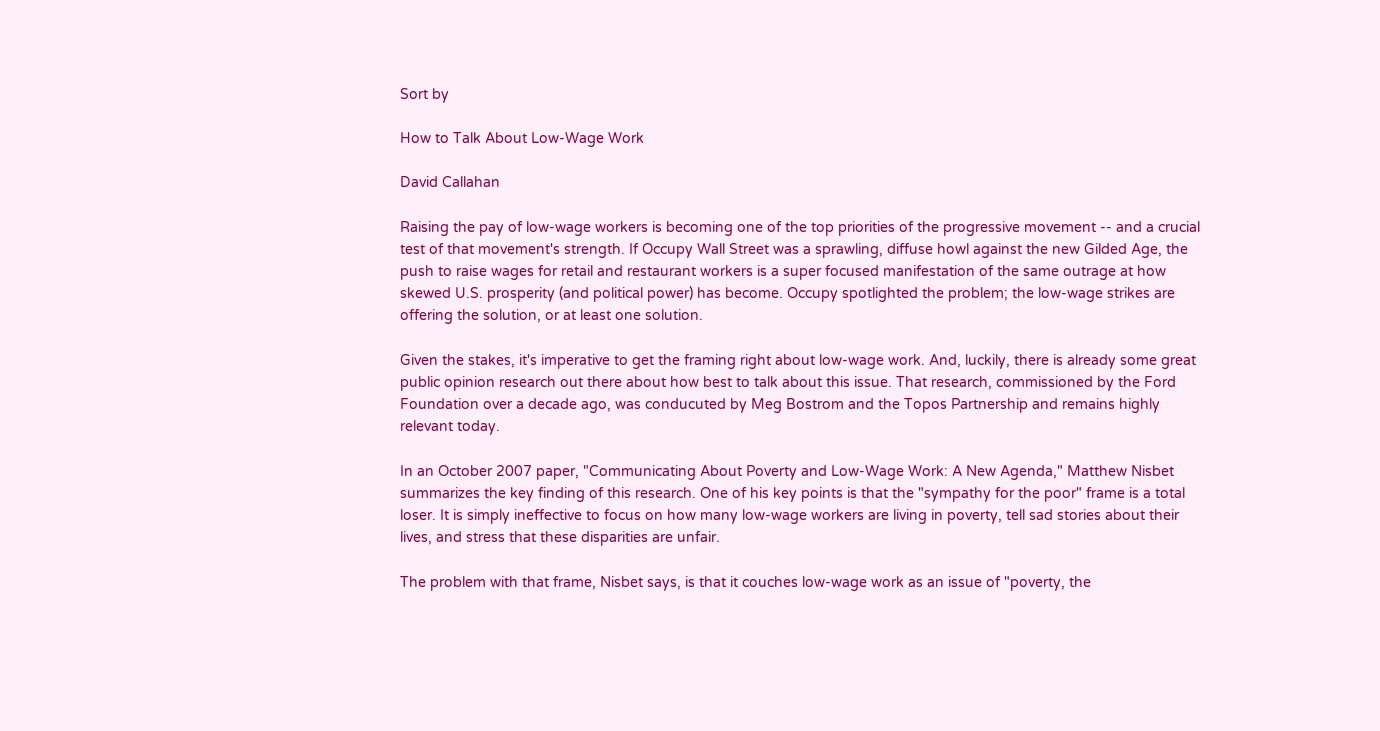Sort by

How to Talk About Low-Wage Work

David Callahan

Raising the pay of low-wage workers is becoming one of the top priorities of the progressive movement -- and a crucial test of that movement's strength. If Occupy Wall Street was a sprawling, diffuse howl against the new Gilded Age, the push to raise wages for retail and restaurant workers is a super focused manifestation of the same outrage at how skewed U.S. prosperity (and political power) has become. Occupy spotlighted the problem; the low-wage strikes are offering the solution, or at least one solution.

Given the stakes, it's imperative to get the framing right about low-wage work. And, luckily, there is already some great public opinion research out there about how best to talk about this issue. That research, commissioned by the Ford Foundation over a decade ago, was conducuted by Meg Bostrom and the Topos Partnership and remains highly relevant today.

In an October 2007 paper, "Communicating About Poverty and Low-Wage Work: A New Agenda," Matthew Nisbet summarizes the key finding of this research. One of his key points is that the "sympathy for the poor" frame is a total loser. It is simply ineffective to focus on how many low-wage workers are living in poverty, tell sad stories about their lives, and stress that these disparities are unfair.

The problem with that frame, Nisbet says, is that it couches low-wage work as an issue of "poverty, the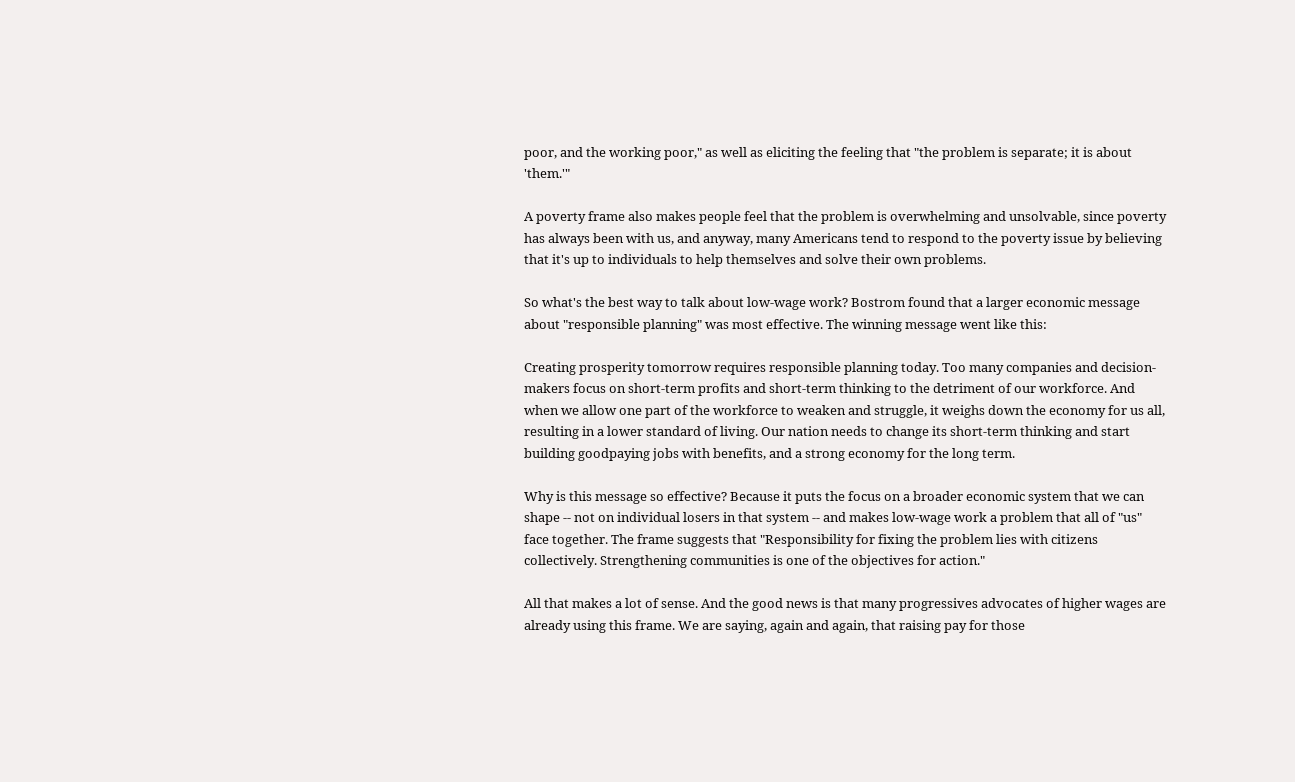poor, and the working poor," as well as eliciting the feeling that "the problem is separate; it is about 'them.'"

A poverty frame also makes people feel that the problem is overwhelming and unsolvable, since poverty has always been with us, and anyway, many Americans tend to respond to the poverty issue by believing that it's up to individuals to help themselves and solve their own problems.

So what's the best way to talk about low-wage work? Bostrom found that a larger economic message about "responsible planning" was most effective. The winning message went like this:

Creating prosperity tomorrow requires responsible planning today. Too many companies and decision-makers focus on short-term profits and short-term thinking to the detriment of our workforce. And when we allow one part of the workforce to weaken and struggle, it weighs down the economy for us all, resulting in a lower standard of living. Our nation needs to change its short-term thinking and start building goodpaying jobs with benefits, and a strong economy for the long term.

Why is this message so effective? Because it puts the focus on a broader economic system that we can shape -- not on individual losers in that system -- and makes low-wage work a problem that all of "us" face together. The frame suggests that "Responsibility for fixing the problem lies with citizens collectively. Strengthening communities is one of the objectives for action."

All that makes a lot of sense. And the good news is that many progressives advocates of higher wages are already using this frame. We are saying, again and again, that raising pay for those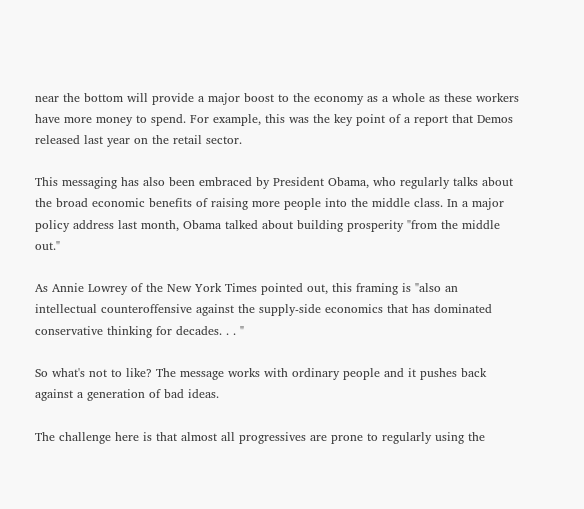near the bottom will provide a major boost to the economy as a whole as these workers have more money to spend. For example, this was the key point of a report that Demos released last year on the retail sector.

This messaging has also been embraced by President Obama, who regularly talks about the broad economic benefits of raising more people into the middle class. In a major policy address last month, Obama talked about building prosperity "from the middle out."

As Annie Lowrey of the New York Times pointed out, this framing is "also an intellectual counteroffensive against the supply-side economics that has dominated conservative thinking for decades. . . "

So what's not to like? The message works with ordinary people and it pushes back against a generation of bad ideas.

The challenge here is that almost all progressives are prone to regularly using the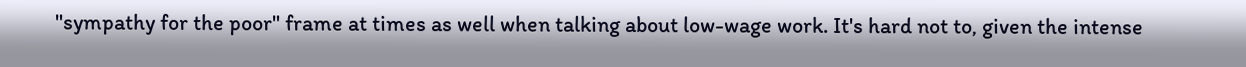"sympathy for the poor" frame at times as well when talking about low-wage work. It's hard not to, given the intense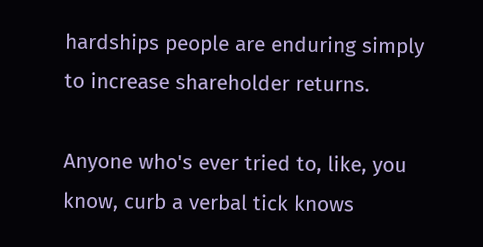hardships people are enduring simply to increase shareholder returns.

Anyone who's ever tried to, like, you know, curb a verbal tick knows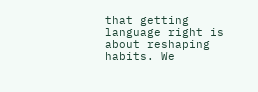that getting language right is about reshaping habits. We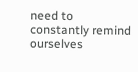need to constantly remind ourselves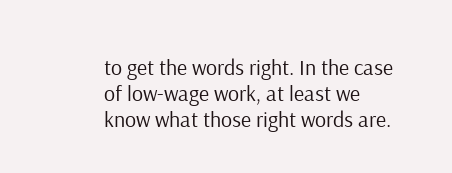to get the words right. In the case of low-wage work, at least we know what those right words are.